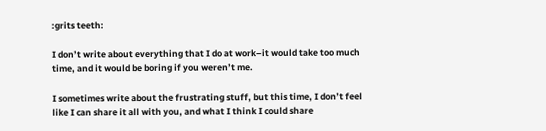:grits teeth:

I don’t write about everything that I do at work–it would take too much time, and it would be boring if you weren’t me.

I sometimes write about the frustrating stuff, but this time, I don’t feel like I can share it all with you, and what I think I could share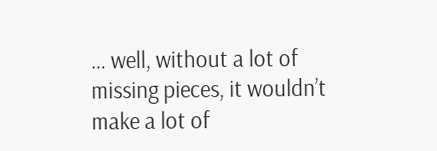… well, without a lot of missing pieces, it wouldn’t make a lot of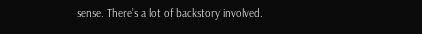sense. There’s a lot of backstory involved.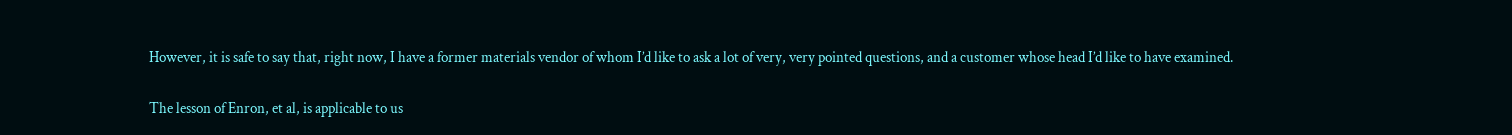However, it is safe to say that, right now, I have a former materials vendor of whom I’d like to ask a lot of very, very pointed questions, and a customer whose head I’d like to have examined.

The lesson of Enron, et al, is applicable to us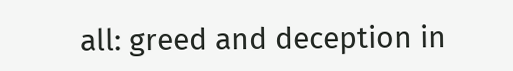all: greed and deception in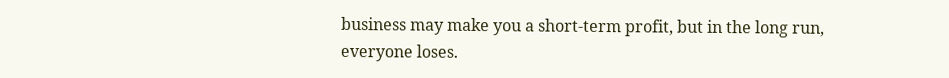business may make you a short-term profit, but in the long run, everyone loses.